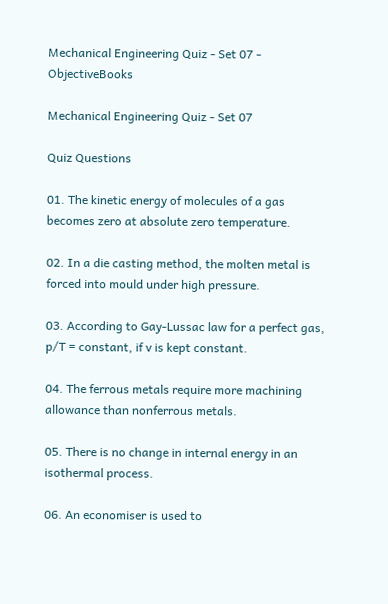Mechanical Engineering Quiz - Set 07 - ObjectiveBooks

Mechanical Engineering Quiz - Set 07

Quiz Questions

01. The kinetic energy of molecules of a gas becomes zero at absolute zero temperature.

02. In a die casting method, the molten metal is forced into mould under high pressure.

03. According to Gay-Lussac law for a perfect gas, p/T = constant, if v is kept constant.

04. The ferrous metals require more machining allowance than nonferrous metals.

05. There is no change in internal energy in an isothermal process.

06. An economiser is used to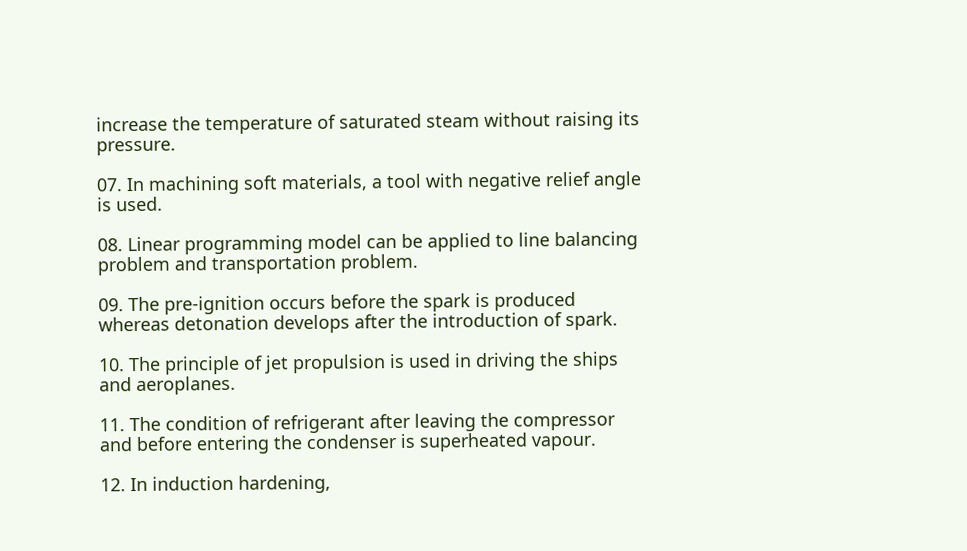increase the temperature of saturated steam without raising its pressure.

07. In machining soft materials, a tool with negative relief angle is used.

08. Linear programming model can be applied to line balancing problem and transportation problem.

09. The pre-ignition occurs before the spark is produced whereas detonation develops after the introduction of spark.

10. The principle of jet propulsion is used in driving the ships and aeroplanes.

11. The condition of refrigerant after leaving the compressor and before entering the condenser is superheated vapour.

12. In induction hardening,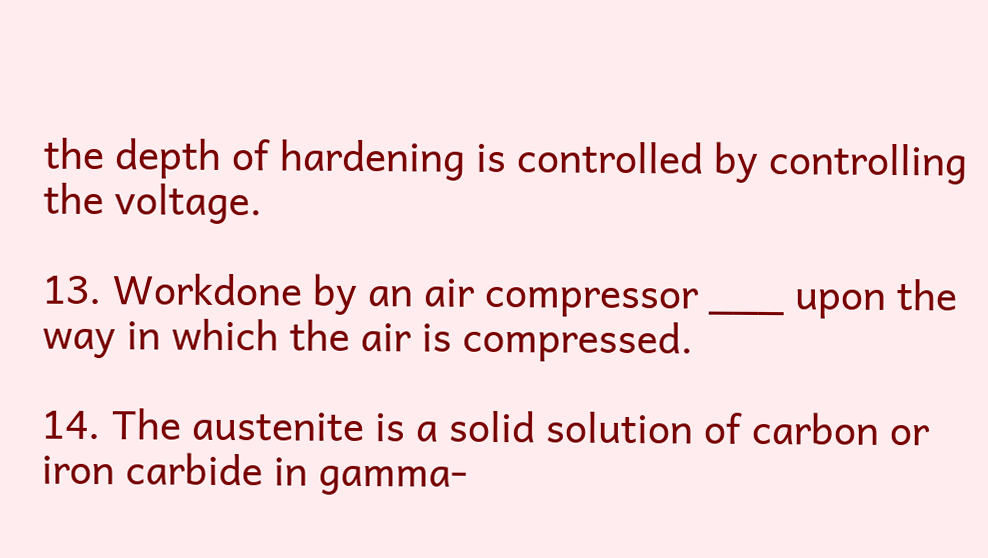the depth of hardening is controlled by controlling the voltage.

13. Workdone by an air compressor ___ upon the way in which the air is compressed.

14. The austenite is a solid solution of carbon or iron carbide in gamma-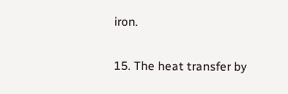iron.

15. The heat transfer by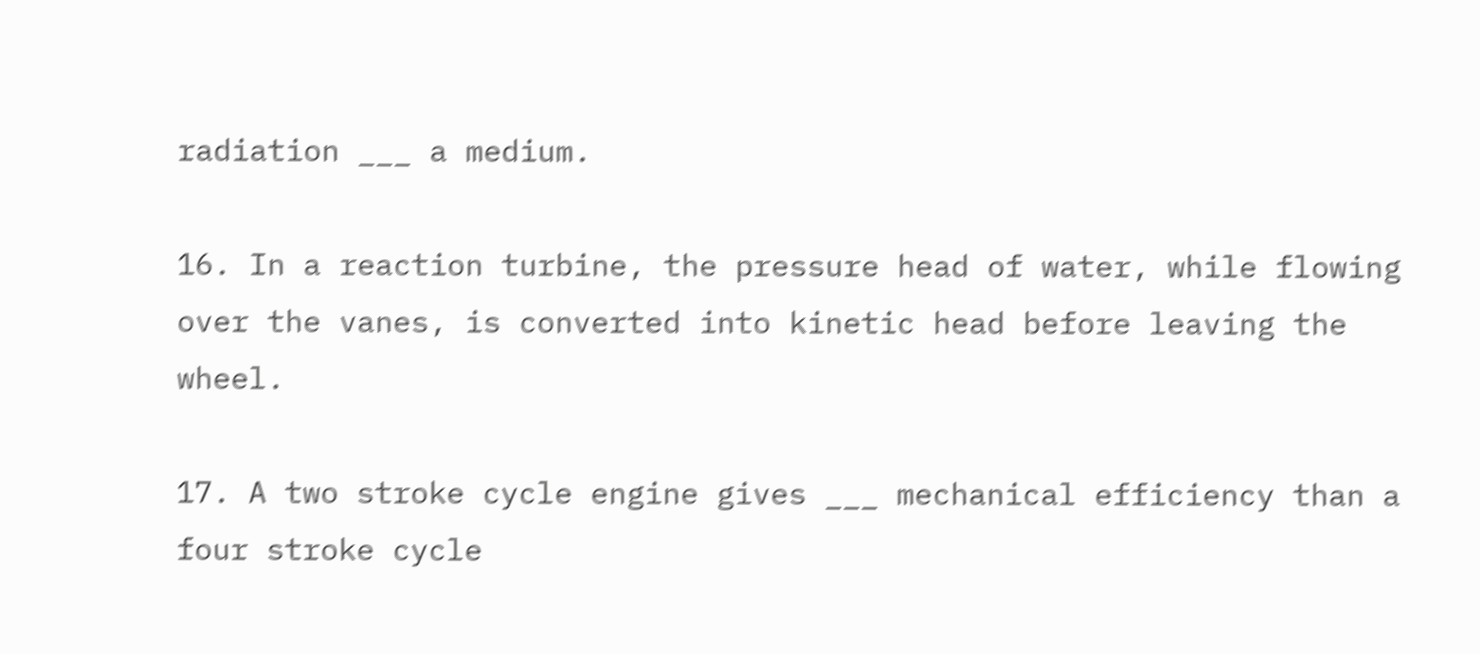radiation ___ a medium.

16. In a reaction turbine, the pressure head of water, while flowing over the vanes, is converted into kinetic head before leaving the wheel.

17. A two stroke cycle engine gives ___ mechanical efficiency than a four stroke cycle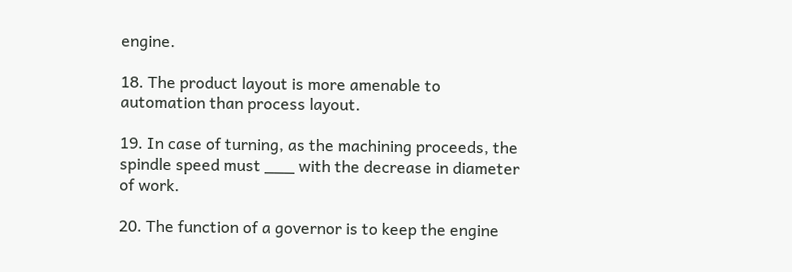engine.

18. The product layout is more amenable to automation than process layout.

19. In case of turning, as the machining proceeds, the spindle speed must ___ with the decrease in diameter of work.

20. The function of a governor is to keep the engine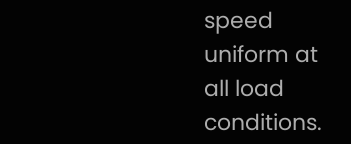speed uniform at all load conditions.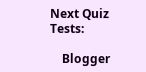Next Quiz Tests:

    Blogger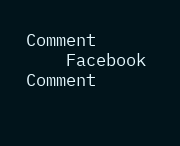Comment
    Facebook Comment